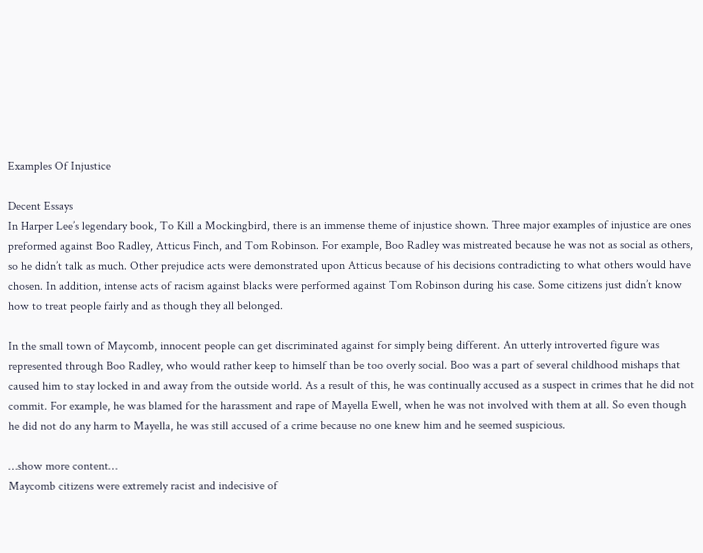Examples Of Injustice

Decent Essays
In Harper Lee’s legendary book, To Kill a Mockingbird, there is an immense theme of injustice shown. Three major examples of injustice are ones preformed against Boo Radley, Atticus Finch, and Tom Robinson. For example, Boo Radley was mistreated because he was not as social as others, so he didn’t talk as much. Other prejudice acts were demonstrated upon Atticus because of his decisions contradicting to what others would have chosen. In addition, intense acts of racism against blacks were performed against Tom Robinson during his case. Some citizens just didn’t know how to treat people fairly and as though they all belonged.

In the small town of Maycomb, innocent people can get discriminated against for simply being different. An utterly introverted figure was represented through Boo Radley, who would rather keep to himself than be too overly social. Boo was a part of several childhood mishaps that caused him to stay locked in and away from the outside world. As a result of this, he was continually accused as a suspect in crimes that he did not commit. For example, he was blamed for the harassment and rape of Mayella Ewell, when he was not involved with them at all. So even though he did not do any harm to Mayella, he was still accused of a crime because no one knew him and he seemed suspicious.

…show more content…
Maycomb citizens were extremely racist and indecisive of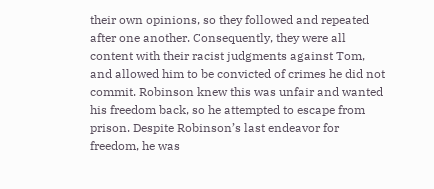their own opinions, so they followed and repeated after one another. Consequently, they were all content with their racist judgments against Tom, and allowed him to be convicted of crimes he did not commit. Robinson knew this was unfair and wanted his freedom back, so he attempted to escape from prison. Despite Robinson’s last endeavor for freedom, he was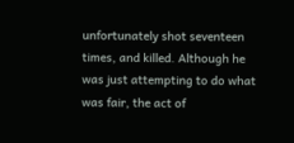unfortunately shot seventeen times, and killed. Although he was just attempting to do what was fair, the act of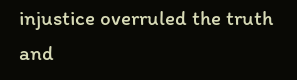injustice overruled the truth and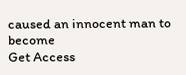caused an innocent man to become
Get Access